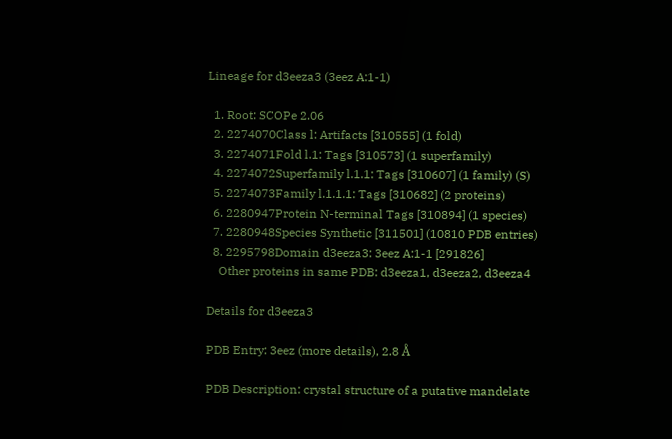Lineage for d3eeza3 (3eez A:1-1)

  1. Root: SCOPe 2.06
  2. 2274070Class l: Artifacts [310555] (1 fold)
  3. 2274071Fold l.1: Tags [310573] (1 superfamily)
  4. 2274072Superfamily l.1.1: Tags [310607] (1 family) (S)
  5. 2274073Family l.1.1.1: Tags [310682] (2 proteins)
  6. 2280947Protein N-terminal Tags [310894] (1 species)
  7. 2280948Species Synthetic [311501] (10810 PDB entries)
  8. 2295798Domain d3eeza3: 3eez A:1-1 [291826]
    Other proteins in same PDB: d3eeza1, d3eeza2, d3eeza4

Details for d3eeza3

PDB Entry: 3eez (more details), 2.8 Å

PDB Description: crystal structure of a putative mandelate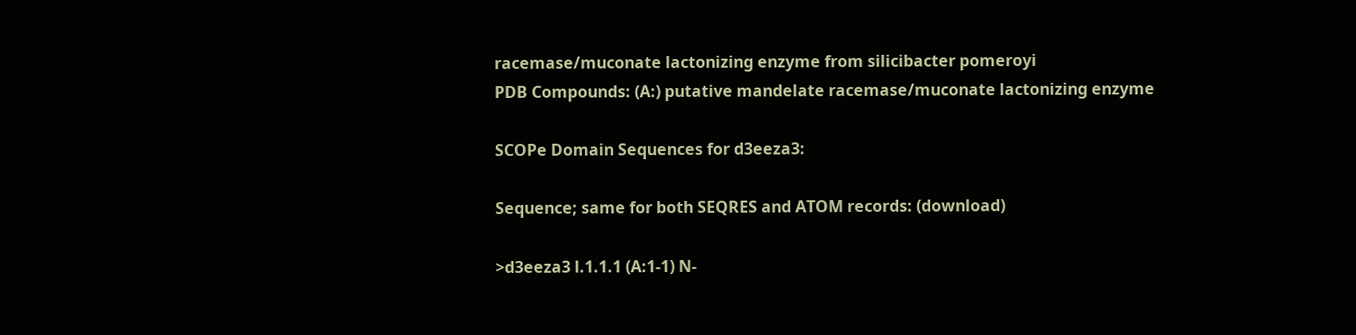racemase/muconate lactonizing enzyme from silicibacter pomeroyi
PDB Compounds: (A:) putative mandelate racemase/muconate lactonizing enzyme

SCOPe Domain Sequences for d3eeza3:

Sequence; same for both SEQRES and ATOM records: (download)

>d3eeza3 l.1.1.1 (A:1-1) N-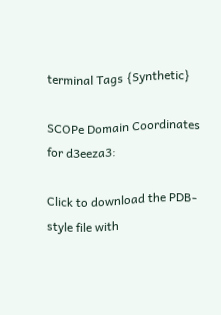terminal Tags {Synthetic}

SCOPe Domain Coordinates for d3eeza3:

Click to download the PDB-style file with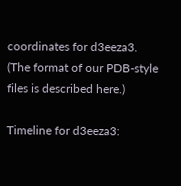coordinates for d3eeza3.
(The format of our PDB-style files is described here.)

Timeline for d3eeza3: